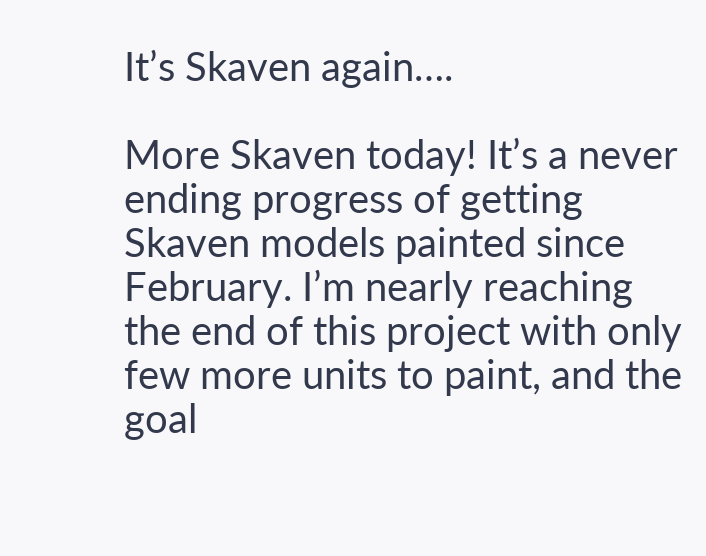It’s Skaven again….

More Skaven today! It’s a never ending progress of getting Skaven models painted since February. I’m nearly reaching the end of this project with only few more units to paint, and the goal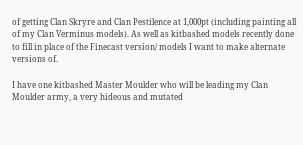of getting Clan Skryre and Clan Pestilence at 1,000pt (including painting all of my Clan Verminus models). As well as kitbashed models recently done to fill in place of the Finecast version/ models I want to make alternate versions of.

I have one kitbashed Master Moulder who will be leading my Clan Moulder army, a very hideous and mutated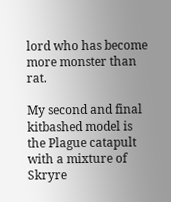lord who has become more monster than rat.

My second and final kitbashed model is the Plague catapult with a mixture of Skryre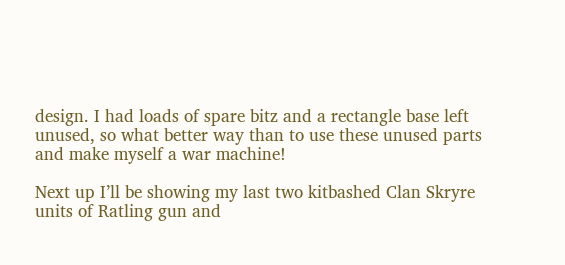design. I had loads of spare bitz and a rectangle base left unused, so what better way than to use these unused parts and make myself a war machine!

Next up I’ll be showing my last two kitbashed Clan Skryre units of Ratling gun and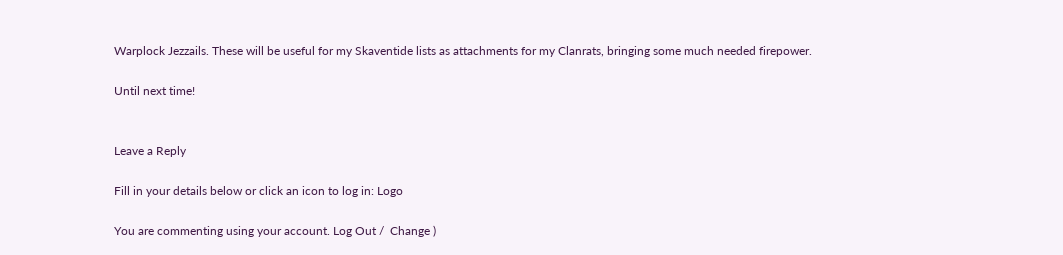Warplock Jezzails. These will be useful for my Skaventide lists as attachments for my Clanrats, bringing some much needed firepower.

Until next time!


Leave a Reply

Fill in your details below or click an icon to log in: Logo

You are commenting using your account. Log Out /  Change )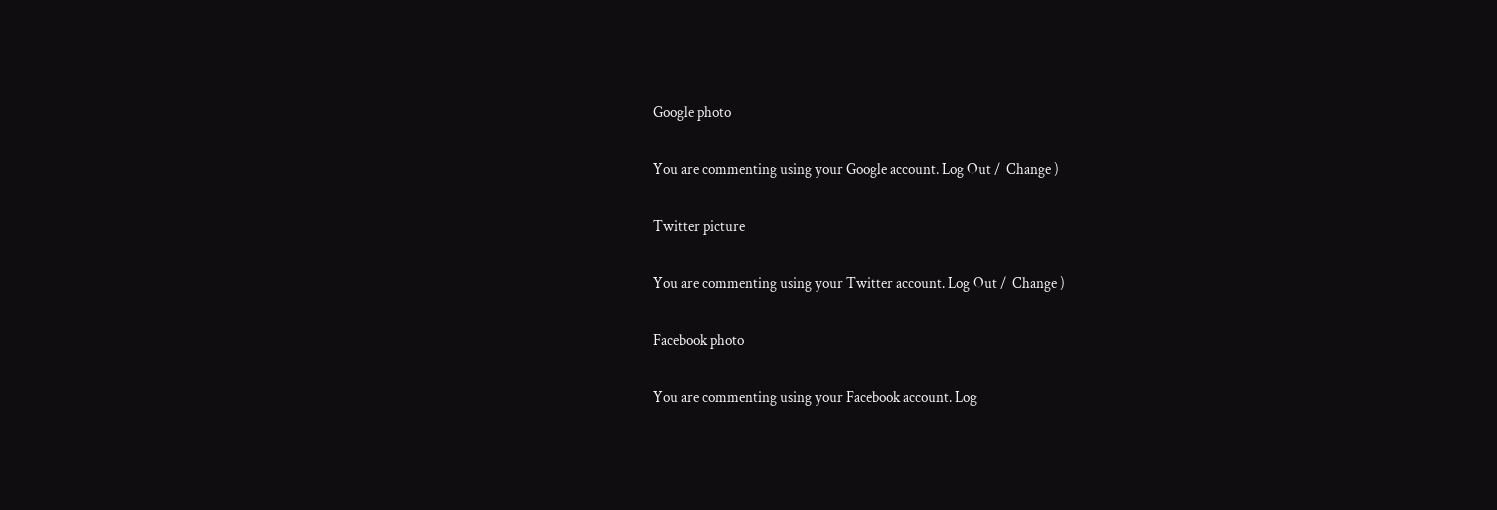Google photo

You are commenting using your Google account. Log Out /  Change )

Twitter picture

You are commenting using your Twitter account. Log Out /  Change )

Facebook photo

You are commenting using your Facebook account. Log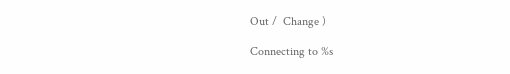Out /  Change )

Connecting to %s